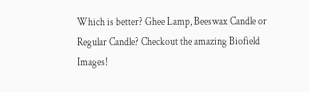Which is better? Ghee Lamp, Beeswax Candle or Regular Candle? Checkout the amazing Biofield Images!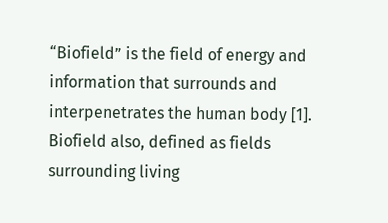“Biofield” is the field of energy and information that surrounds and interpenetrates the human body [1]. Biofield also, defined as fields surrounding living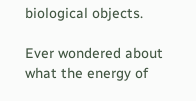biological objects.

Ever wondered about what the energy of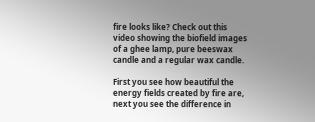fire looks like? Check out this video showing the biofield images of a ghee lamp, pure beeswax candle and a regular wax candle.

First you see how beautiful the energy fields created by fire are, next you see the difference in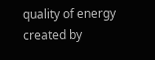quality of energy created by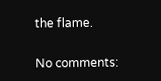the flame.

No comments: